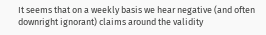It seems that on a weekly basis we hear negative (and often downright ignorant) claims around the validity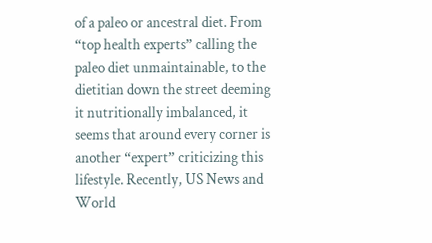of a paleo or ancestral diet. From “top health experts” calling the paleo diet unmaintainable, to the dietitian down the street deeming it nutritionally imbalanced, it seems that around every corner is another “expert” criticizing this lifestyle. Recently, US News and World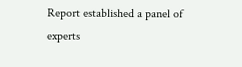Report established a panel of experts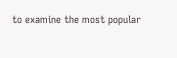to examine the most popular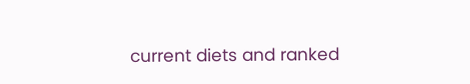current diets and ranked